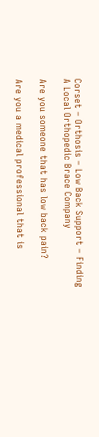Corset – Orthosis – Low Back Support – Finding A Local Orthopedic Brace Company

Are you someone that has low back pain?

Are you a medical professional that is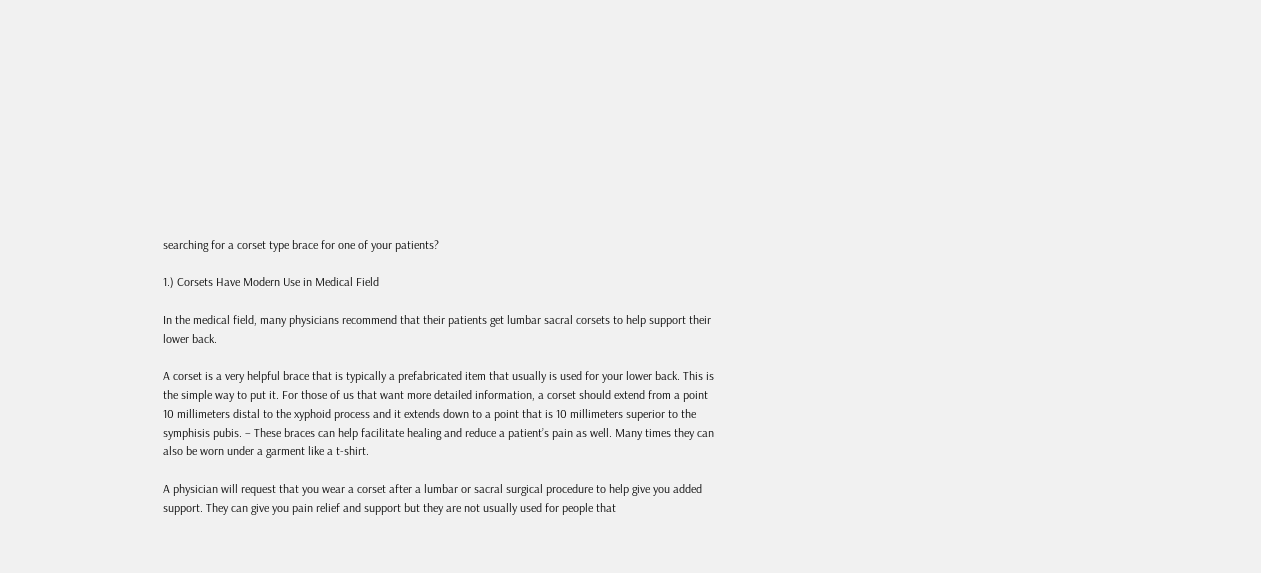searching for a corset type brace for one of your patients?

1.) Corsets Have Modern Use in Medical Field

In the medical field, many physicians recommend that their patients get lumbar sacral corsets to help support their lower back.

A corset is a very helpful brace that is typically a prefabricated item that usually is used for your lower back. This is the simple way to put it. For those of us that want more detailed information, a corset should extend from a point 10 millimeters distal to the xyphoid process and it extends down to a point that is 10 millimeters superior to the symphisis pubis. – These braces can help facilitate healing and reduce a patient’s pain as well. Many times they can also be worn under a garment like a t-shirt.

A physician will request that you wear a corset after a lumbar or sacral surgical procedure to help give you added support. They can give you pain relief and support but they are not usually used for people that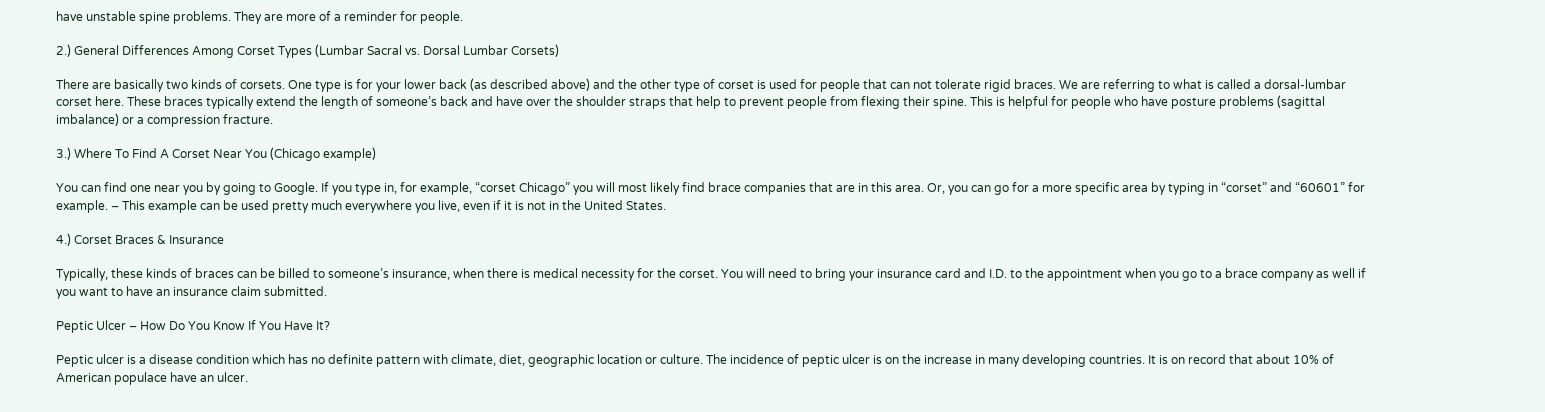have unstable spine problems. They are more of a reminder for people.

2.) General Differences Among Corset Types (Lumbar Sacral vs. Dorsal Lumbar Corsets)

There are basically two kinds of corsets. One type is for your lower back (as described above) and the other type of corset is used for people that can not tolerate rigid braces. We are referring to what is called a dorsal-lumbar corset here. These braces typically extend the length of someone’s back and have over the shoulder straps that help to prevent people from flexing their spine. This is helpful for people who have posture problems (sagittal imbalance) or a compression fracture.

3.) Where To Find A Corset Near You (Chicago example)

You can find one near you by going to Google. If you type in, for example, “corset Chicago” you will most likely find brace companies that are in this area. Or, you can go for a more specific area by typing in “corset” and “60601” for example. – This example can be used pretty much everywhere you live, even if it is not in the United States.

4.) Corset Braces & Insurance

Typically, these kinds of braces can be billed to someone’s insurance, when there is medical necessity for the corset. You will need to bring your insurance card and I.D. to the appointment when you go to a brace company as well if you want to have an insurance claim submitted.

Peptic Ulcer – How Do You Know If You Have It?

Peptic ulcer is a disease condition which has no definite pattern with climate, diet, geographic location or culture. The incidence of peptic ulcer is on the increase in many developing countries. It is on record that about 10% of American populace have an ulcer.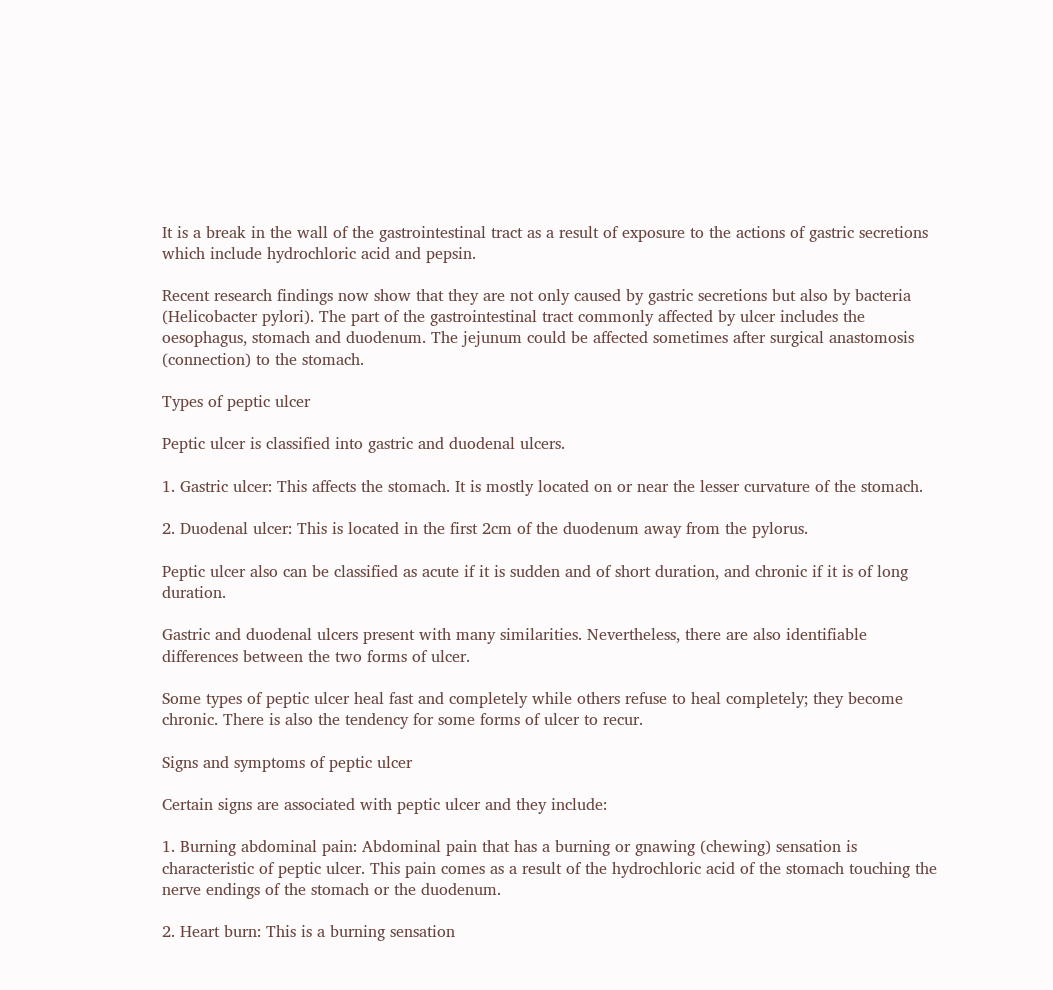It is a break in the wall of the gastrointestinal tract as a result of exposure to the actions of gastric secretions which include hydrochloric acid and pepsin.

Recent research findings now show that they are not only caused by gastric secretions but also by bacteria (Helicobacter pylori). The part of the gastrointestinal tract commonly affected by ulcer includes the oesophagus, stomach and duodenum. The jejunum could be affected sometimes after surgical anastomosis (connection) to the stomach.

Types of peptic ulcer

Peptic ulcer is classified into gastric and duodenal ulcers.

1. Gastric ulcer: This affects the stomach. It is mostly located on or near the lesser curvature of the stomach.

2. Duodenal ulcer: This is located in the first 2cm of the duodenum away from the pylorus.

Peptic ulcer also can be classified as acute if it is sudden and of short duration, and chronic if it is of long duration.

Gastric and duodenal ulcers present with many similarities. Nevertheless, there are also identifiable differences between the two forms of ulcer.

Some types of peptic ulcer heal fast and completely while others refuse to heal completely; they become chronic. There is also the tendency for some forms of ulcer to recur.

Signs and symptoms of peptic ulcer

Certain signs are associated with peptic ulcer and they include:

1. Burning abdominal pain: Abdominal pain that has a burning or gnawing (chewing) sensation is characteristic of peptic ulcer. This pain comes as a result of the hydrochloric acid of the stomach touching the nerve endings of the stomach or the duodenum.

2. Heart burn: This is a burning sensation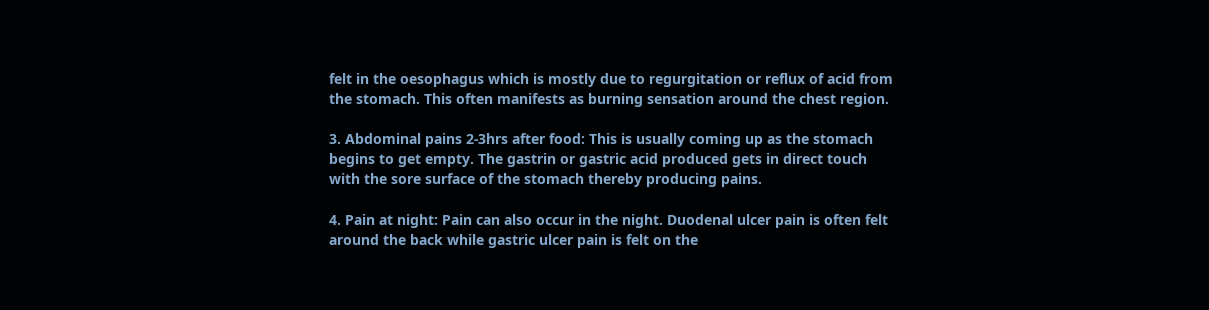felt in the oesophagus which is mostly due to regurgitation or reflux of acid from the stomach. This often manifests as burning sensation around the chest region.

3. Abdominal pains 2-3hrs after food: This is usually coming up as the stomach begins to get empty. The gastrin or gastric acid produced gets in direct touch with the sore surface of the stomach thereby producing pains.

4. Pain at night: Pain can also occur in the night. Duodenal ulcer pain is often felt around the back while gastric ulcer pain is felt on the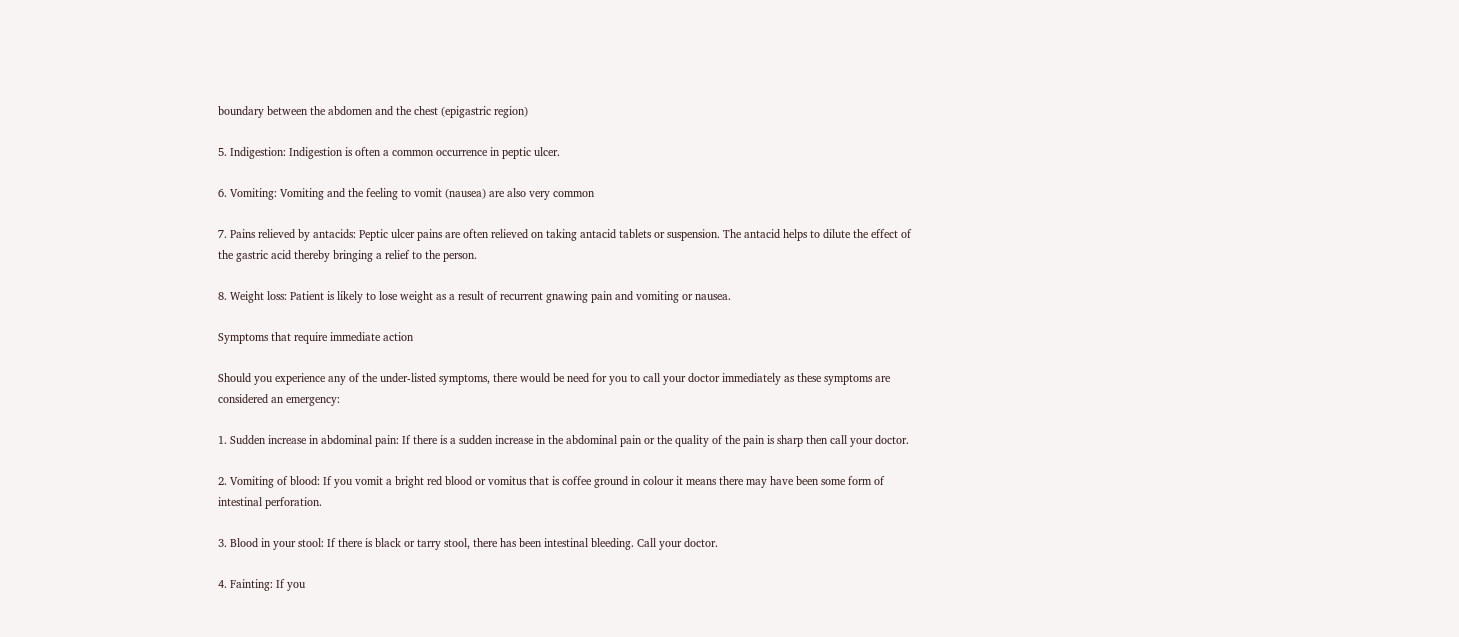boundary between the abdomen and the chest (epigastric region)

5. Indigestion: Indigestion is often a common occurrence in peptic ulcer.

6. Vomiting: Vomiting and the feeling to vomit (nausea) are also very common

7. Pains relieved by antacids: Peptic ulcer pains are often relieved on taking antacid tablets or suspension. The antacid helps to dilute the effect of the gastric acid thereby bringing a relief to the person.

8. Weight loss: Patient is likely to lose weight as a result of recurrent gnawing pain and vomiting or nausea.

Symptoms that require immediate action

Should you experience any of the under-listed symptoms, there would be need for you to call your doctor immediately as these symptoms are considered an emergency:

1. Sudden increase in abdominal pain: If there is a sudden increase in the abdominal pain or the quality of the pain is sharp then call your doctor.

2. Vomiting of blood: If you vomit a bright red blood or vomitus that is coffee ground in colour it means there may have been some form of intestinal perforation.

3. Blood in your stool: If there is black or tarry stool, there has been intestinal bleeding. Call your doctor.

4. Fainting: If you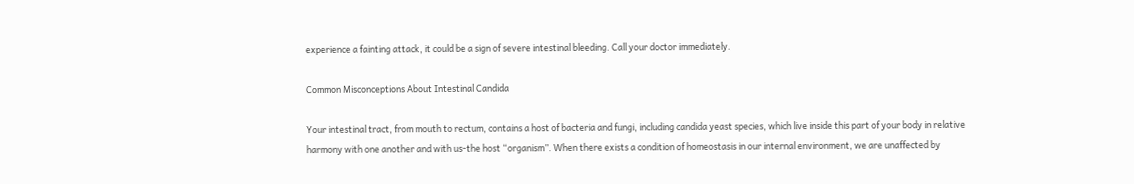experience a fainting attack, it could be a sign of severe intestinal bleeding. Call your doctor immediately.

Common Misconceptions About Intestinal Candida

Your intestinal tract, from mouth to rectum, contains a host of bacteria and fungi, including candida yeast species, which live inside this part of your body in relative harmony with one another and with us-the host “organism”. When there exists a condition of homeostasis in our internal environment, we are unaffected by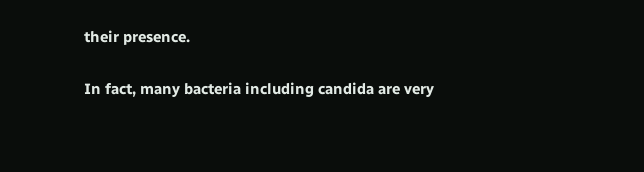their presence.

In fact, many bacteria including candida are very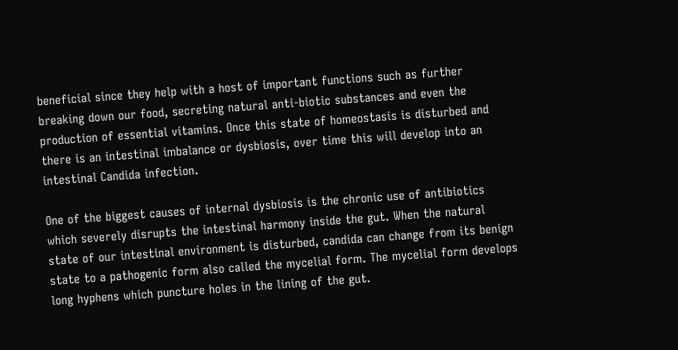beneficial since they help with a host of important functions such as further breaking down our food, secreting natural anti-biotic substances and even the production of essential vitamins. Once this state of homeostasis is disturbed and there is an intestinal imbalance or dysbiosis, over time this will develop into an intestinal Candida infection.

One of the biggest causes of internal dysbiosis is the chronic use of antibiotics which severely disrupts the intestinal harmony inside the gut. When the natural state of our intestinal environment is disturbed, candida can change from its benign state to a pathogenic form also called the mycelial form. The mycelial form develops long hyphens which puncture holes in the lining of the gut.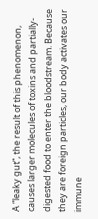A “leaky gut”, the result of this phenomenon, causes larger molecules of toxins and partially-digested food to enter the bloodstream. Because they are foreign particles, our body activates our immune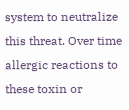system to neutralize this threat. Over time allergic reactions to these toxin or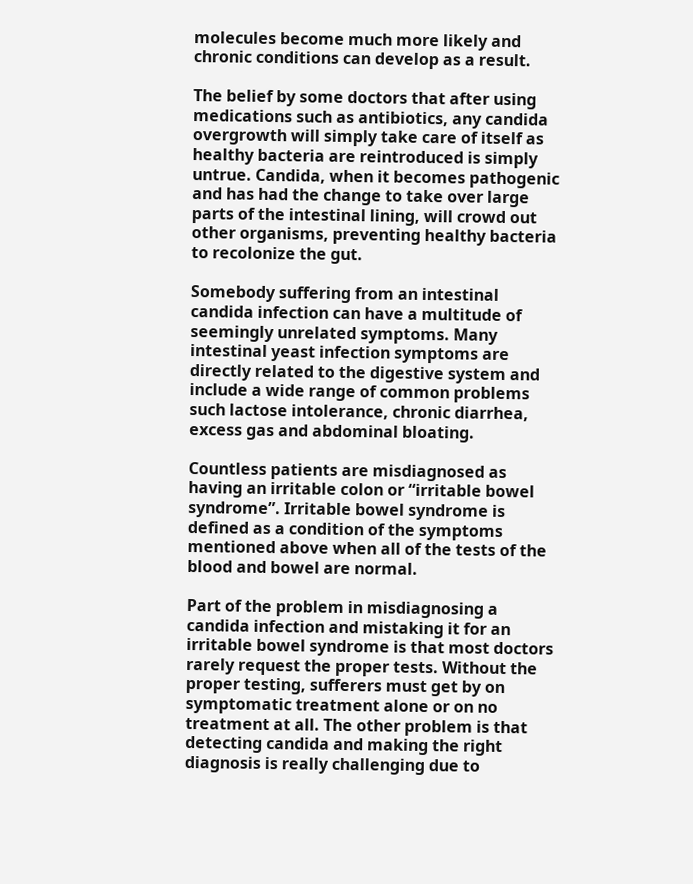molecules become much more likely and chronic conditions can develop as a result.

The belief by some doctors that after using medications such as antibiotics, any candida overgrowth will simply take care of itself as healthy bacteria are reintroduced is simply untrue. Candida, when it becomes pathogenic and has had the change to take over large parts of the intestinal lining, will crowd out other organisms, preventing healthy bacteria to recolonize the gut.

Somebody suffering from an intestinal candida infection can have a multitude of seemingly unrelated symptoms. Many intestinal yeast infection symptoms are directly related to the digestive system and include a wide range of common problems such lactose intolerance, chronic diarrhea, excess gas and abdominal bloating.

Countless patients are misdiagnosed as having an irritable colon or “irritable bowel syndrome”. Irritable bowel syndrome is defined as a condition of the symptoms mentioned above when all of the tests of the blood and bowel are normal.

Part of the problem in misdiagnosing a candida infection and mistaking it for an irritable bowel syndrome is that most doctors rarely request the proper tests. Without the proper testing, sufferers must get by on symptomatic treatment alone or on no treatment at all. The other problem is that detecting candida and making the right diagnosis is really challenging due to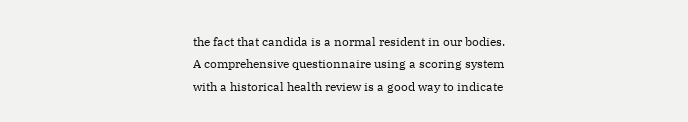the fact that candida is a normal resident in our bodies. A comprehensive questionnaire using a scoring system with a historical health review is a good way to indicate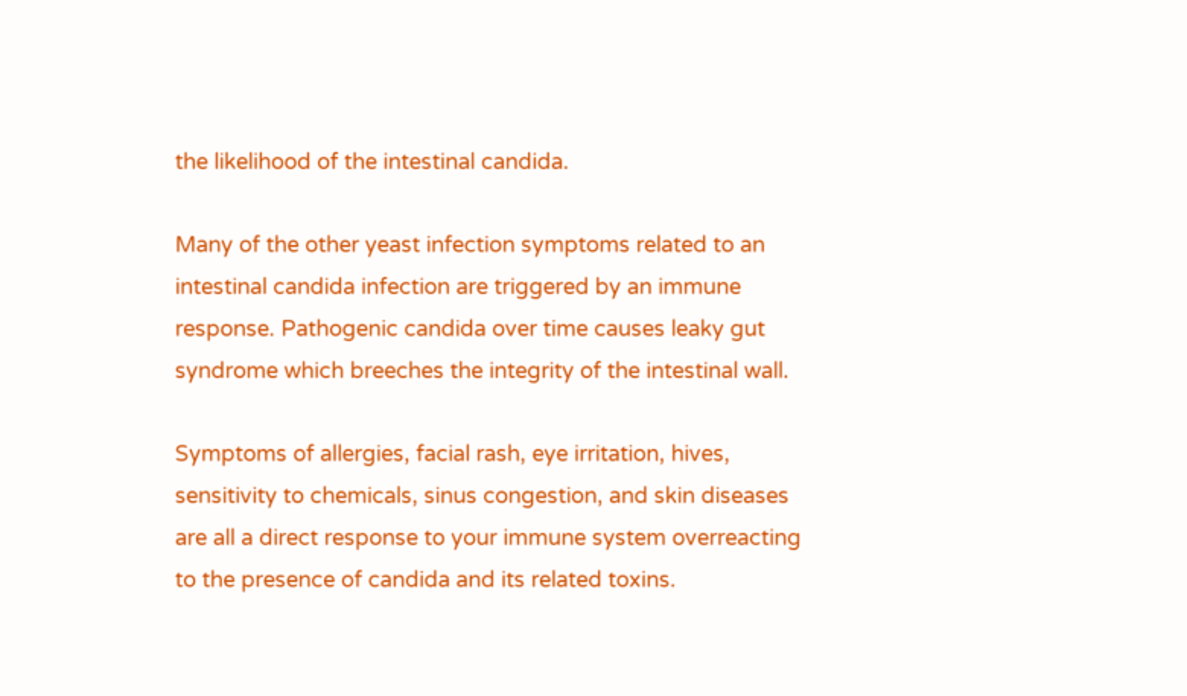the likelihood of the intestinal candida.

Many of the other yeast infection symptoms related to an intestinal candida infection are triggered by an immune response. Pathogenic candida over time causes leaky gut syndrome which breeches the integrity of the intestinal wall.

Symptoms of allergies, facial rash, eye irritation, hives, sensitivity to chemicals, sinus congestion, and skin diseases are all a direct response to your immune system overreacting to the presence of candida and its related toxins.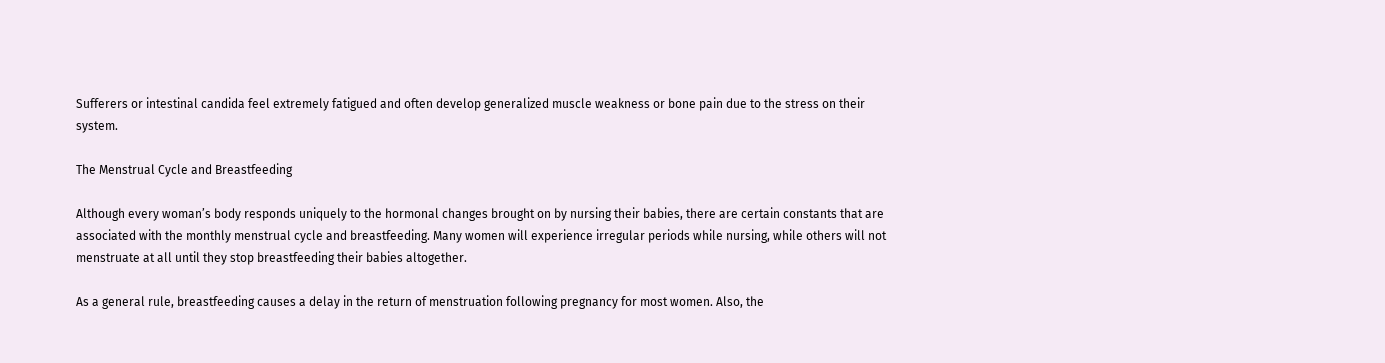Sufferers or intestinal candida feel extremely fatigued and often develop generalized muscle weakness or bone pain due to the stress on their system.

The Menstrual Cycle and Breastfeeding

Although every woman’s body responds uniquely to the hormonal changes brought on by nursing their babies, there are certain constants that are associated with the monthly menstrual cycle and breastfeeding. Many women will experience irregular periods while nursing, while others will not menstruate at all until they stop breastfeeding their babies altogether.

As a general rule, breastfeeding causes a delay in the return of menstruation following pregnancy for most women. Also, the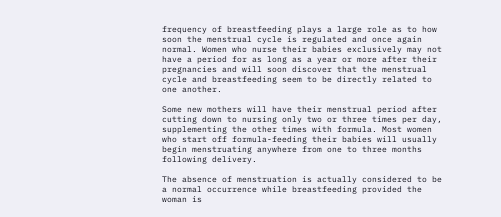frequency of breastfeeding plays a large role as to how soon the menstrual cycle is regulated and once again normal. Women who nurse their babies exclusively may not have a period for as long as a year or more after their pregnancies and will soon discover that the menstrual cycle and breastfeeding seem to be directly related to one another.

Some new mothers will have their menstrual period after cutting down to nursing only two or three times per day, supplementing the other times with formula. Most women who start off formula-feeding their babies will usually begin menstruating anywhere from one to three months following delivery.

The absence of menstruation is actually considered to be a normal occurrence while breastfeeding provided the woman is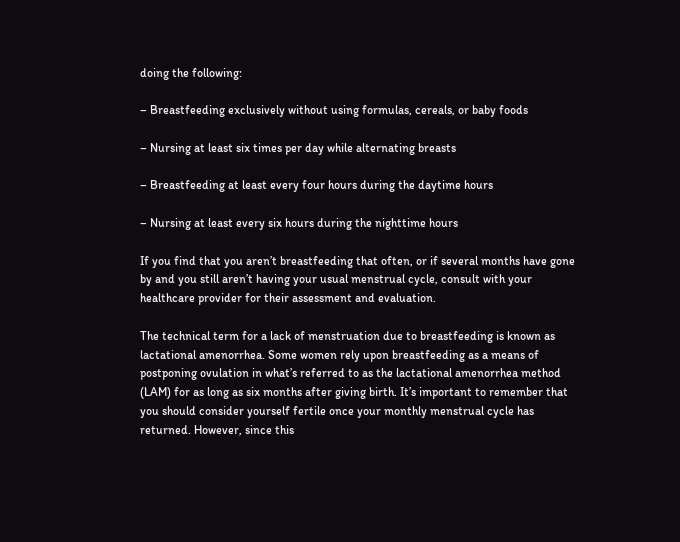doing the following:

– Breastfeeding exclusively without using formulas, cereals, or baby foods

– Nursing at least six times per day while alternating breasts

– Breastfeeding at least every four hours during the daytime hours

– Nursing at least every six hours during the nighttime hours

If you find that you aren’t breastfeeding that often, or if several months have gone by and you still aren’t having your usual menstrual cycle, consult with your healthcare provider for their assessment and evaluation.

The technical term for a lack of menstruation due to breastfeeding is known as lactational amenorrhea. Some women rely upon breastfeeding as a means of postponing ovulation in what’s referred to as the lactational amenorrhea method (LAM) for as long as six months after giving birth. It’s important to remember that you should consider yourself fertile once your monthly menstrual cycle has returned. However, since this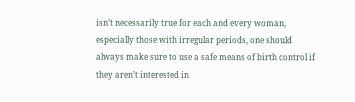isn’t necessarily true for each and every woman, especially those with irregular periods, one should always make sure to use a safe means of birth control if they aren’t interested in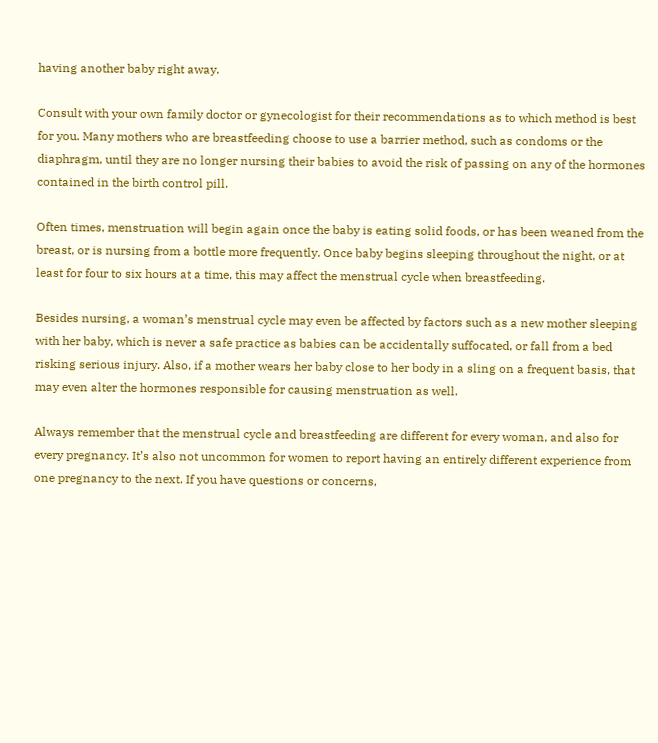having another baby right away.

Consult with your own family doctor or gynecologist for their recommendations as to which method is best for you. Many mothers who are breastfeeding choose to use a barrier method, such as condoms or the diaphragm, until they are no longer nursing their babies to avoid the risk of passing on any of the hormones contained in the birth control pill.

Often times, menstruation will begin again once the baby is eating solid foods, or has been weaned from the breast, or is nursing from a bottle more frequently. Once baby begins sleeping throughout the night, or at least for four to six hours at a time, this may affect the menstrual cycle when breastfeeding.

Besides nursing, a woman’s menstrual cycle may even be affected by factors such as a new mother sleeping with her baby, which is never a safe practice as babies can be accidentally suffocated, or fall from a bed risking serious injury. Also, if a mother wears her baby close to her body in a sling on a frequent basis, that may even alter the hormones responsible for causing menstruation as well.

Always remember that the menstrual cycle and breastfeeding are different for every woman, and also for every pregnancy. It’s also not uncommon for women to report having an entirely different experience from one pregnancy to the next. If you have questions or concerns,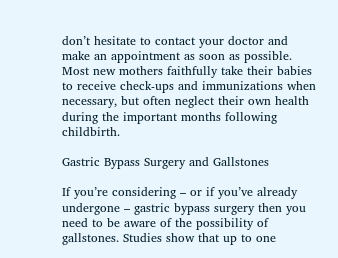don’t hesitate to contact your doctor and make an appointment as soon as possible. Most new mothers faithfully take their babies to receive check-ups and immunizations when necessary, but often neglect their own health during the important months following childbirth.

Gastric Bypass Surgery and Gallstones

If you’re considering – or if you’ve already undergone – gastric bypass surgery then you need to be aware of the possibility of gallstones. Studies show that up to one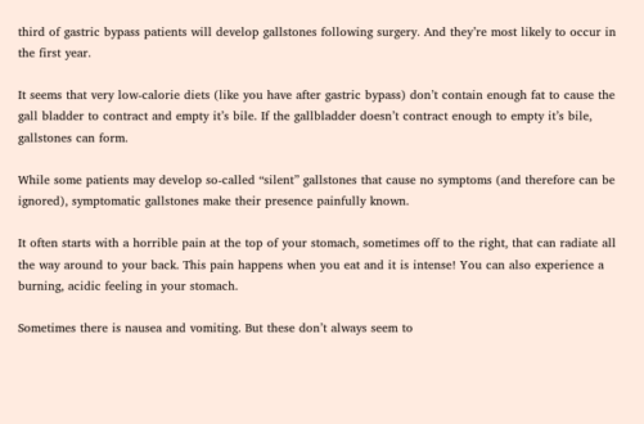third of gastric bypass patients will develop gallstones following surgery. And they’re most likely to occur in the first year.

It seems that very low-calorie diets (like you have after gastric bypass) don’t contain enough fat to cause the gall bladder to contract and empty it’s bile. If the gallbladder doesn’t contract enough to empty it’s bile, gallstones can form.

While some patients may develop so-called “silent” gallstones that cause no symptoms (and therefore can be ignored), symptomatic gallstones make their presence painfully known.

It often starts with a horrible pain at the top of your stomach, sometimes off to the right, that can radiate all the way around to your back. This pain happens when you eat and it is intense! You can also experience a burning, acidic feeling in your stomach.

Sometimes there is nausea and vomiting. But these don’t always seem to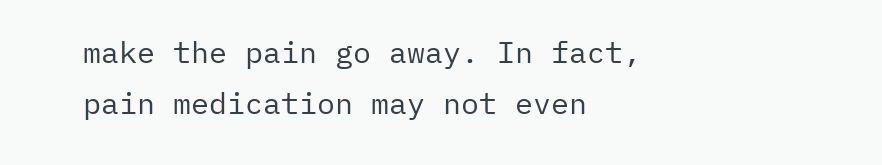make the pain go away. In fact, pain medication may not even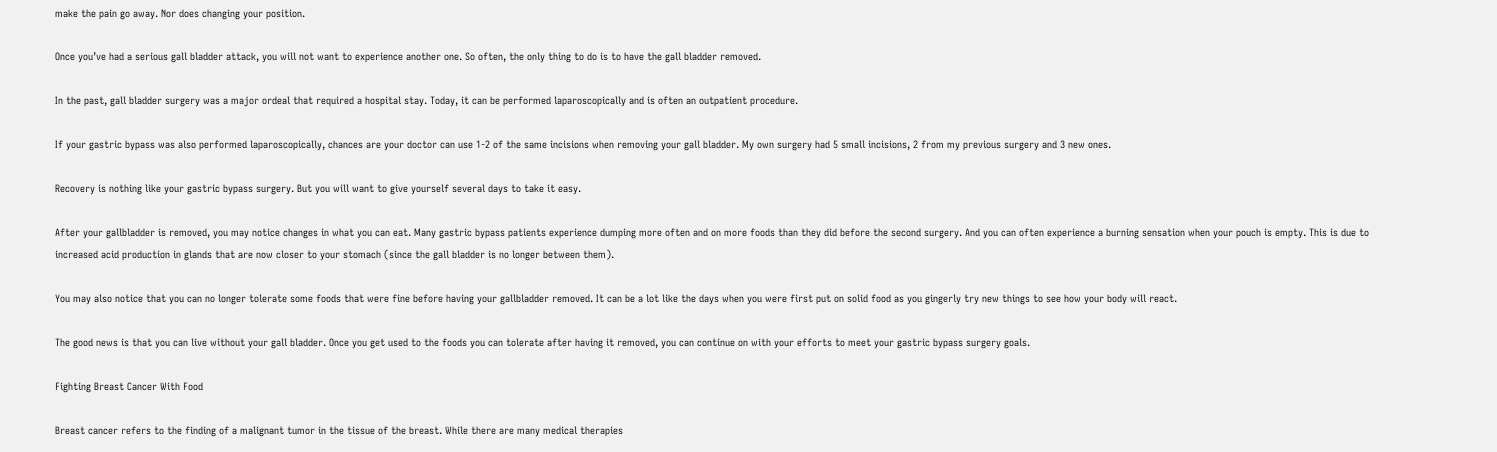make the pain go away. Nor does changing your position.

Once you’ve had a serious gall bladder attack, you will not want to experience another one. So often, the only thing to do is to have the gall bladder removed.

In the past, gall bladder surgery was a major ordeal that required a hospital stay. Today, it can be performed laparoscopically and is often an outpatient procedure.

If your gastric bypass was also performed laparoscopically, chances are your doctor can use 1-2 of the same incisions when removing your gall bladder. My own surgery had 5 small incisions, 2 from my previous surgery and 3 new ones.

Recovery is nothing like your gastric bypass surgery. But you will want to give yourself several days to take it easy.

After your gallbladder is removed, you may notice changes in what you can eat. Many gastric bypass patients experience dumping more often and on more foods than they did before the second surgery. And you can often experience a burning sensation when your pouch is empty. This is due to increased acid production in glands that are now closer to your stomach (since the gall bladder is no longer between them).

You may also notice that you can no longer tolerate some foods that were fine before having your gallbladder removed. It can be a lot like the days when you were first put on solid food as you gingerly try new things to see how your body will react.

The good news is that you can live without your gall bladder. Once you get used to the foods you can tolerate after having it removed, you can continue on with your efforts to meet your gastric bypass surgery goals.

Fighting Breast Cancer With Food

Breast cancer refers to the finding of a malignant tumor in the tissue of the breast. While there are many medical therapies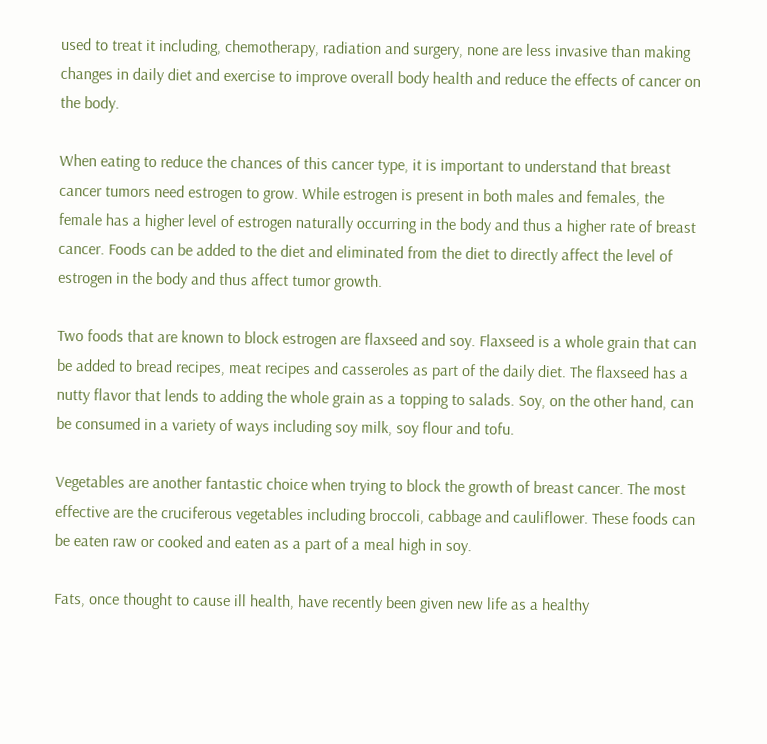used to treat it including, chemotherapy, radiation and surgery, none are less invasive than making changes in daily diet and exercise to improve overall body health and reduce the effects of cancer on the body.

When eating to reduce the chances of this cancer type, it is important to understand that breast cancer tumors need estrogen to grow. While estrogen is present in both males and females, the female has a higher level of estrogen naturally occurring in the body and thus a higher rate of breast cancer. Foods can be added to the diet and eliminated from the diet to directly affect the level of estrogen in the body and thus affect tumor growth.

Two foods that are known to block estrogen are flaxseed and soy. Flaxseed is a whole grain that can be added to bread recipes, meat recipes and casseroles as part of the daily diet. The flaxseed has a nutty flavor that lends to adding the whole grain as a topping to salads. Soy, on the other hand, can be consumed in a variety of ways including soy milk, soy flour and tofu.

Vegetables are another fantastic choice when trying to block the growth of breast cancer. The most effective are the cruciferous vegetables including broccoli, cabbage and cauliflower. These foods can be eaten raw or cooked and eaten as a part of a meal high in soy.

Fats, once thought to cause ill health, have recently been given new life as a healthy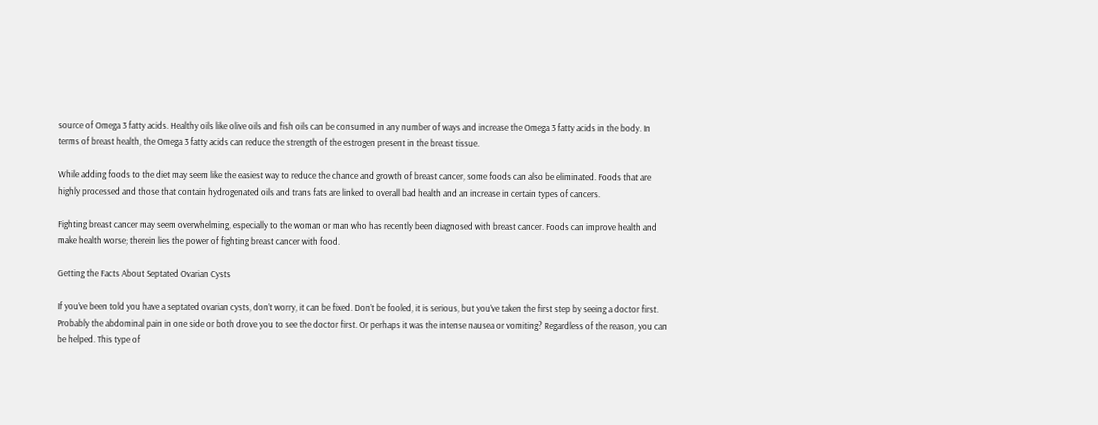source of Omega 3 fatty acids. Healthy oils like olive oils and fish oils can be consumed in any number of ways and increase the Omega 3 fatty acids in the body. In terms of breast health, the Omega 3 fatty acids can reduce the strength of the estrogen present in the breast tissue.

While adding foods to the diet may seem like the easiest way to reduce the chance and growth of breast cancer, some foods can also be eliminated. Foods that are highly processed and those that contain hydrogenated oils and trans fats are linked to overall bad health and an increase in certain types of cancers.

Fighting breast cancer may seem overwhelming, especially to the woman or man who has recently been diagnosed with breast cancer. Foods can improve health and make health worse; therein lies the power of fighting breast cancer with food.

Getting the Facts About Septated Ovarian Cysts

If you’ve been told you have a septated ovarian cysts, don’t worry, it can be fixed. Don’t be fooled, it is serious, but you’ve taken the first step by seeing a doctor first. Probably the abdominal pain in one side or both drove you to see the doctor first. Or perhaps it was the intense nausea or vomiting? Regardless of the reason, you can be helped. This type of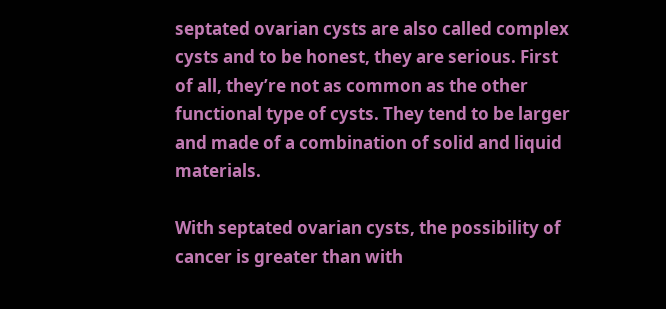septated ovarian cysts are also called complex cysts and to be honest, they are serious. First of all, they’re not as common as the other functional type of cysts. They tend to be larger and made of a combination of solid and liquid materials.

With septated ovarian cysts, the possibility of cancer is greater than with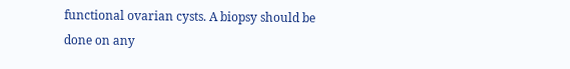functional ovarian cysts. A biopsy should be done on any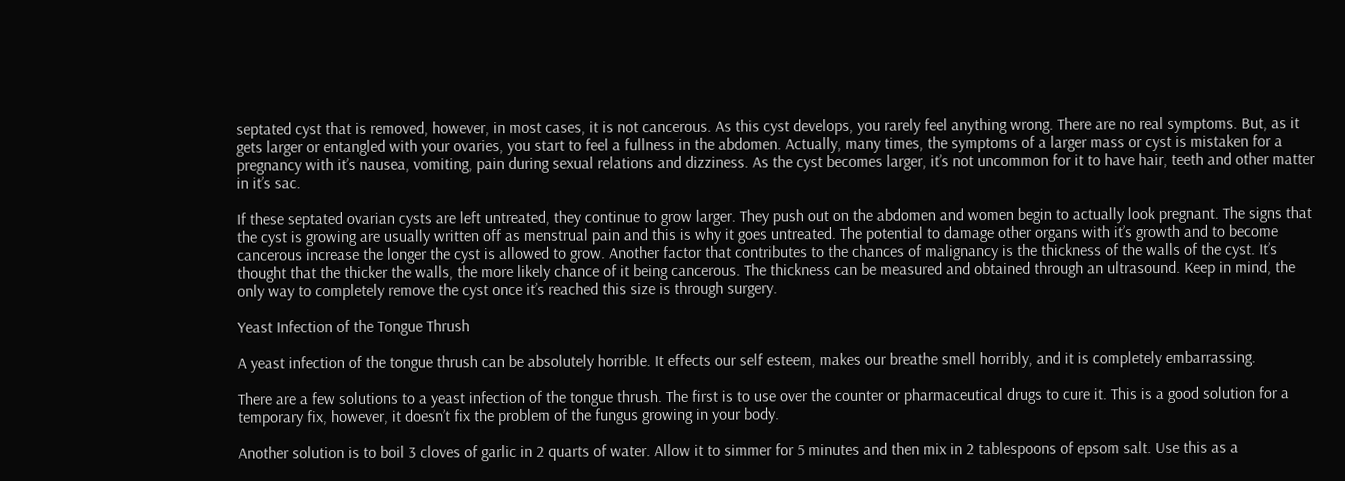septated cyst that is removed, however, in most cases, it is not cancerous. As this cyst develops, you rarely feel anything wrong. There are no real symptoms. But, as it gets larger or entangled with your ovaries, you start to feel a fullness in the abdomen. Actually, many times, the symptoms of a larger mass or cyst is mistaken for a pregnancy with it’s nausea, vomiting, pain during sexual relations and dizziness. As the cyst becomes larger, it’s not uncommon for it to have hair, teeth and other matter in it’s sac.

If these septated ovarian cysts are left untreated, they continue to grow larger. They push out on the abdomen and women begin to actually look pregnant. The signs that the cyst is growing are usually written off as menstrual pain and this is why it goes untreated. The potential to damage other organs with it’s growth and to become cancerous increase the longer the cyst is allowed to grow. Another factor that contributes to the chances of malignancy is the thickness of the walls of the cyst. It’s thought that the thicker the walls, the more likely chance of it being cancerous. The thickness can be measured and obtained through an ultrasound. Keep in mind, the only way to completely remove the cyst once it’s reached this size is through surgery.

Yeast Infection of the Tongue Thrush

A yeast infection of the tongue thrush can be absolutely horrible. It effects our self esteem, makes our breathe smell horribly, and it is completely embarrassing.

There are a few solutions to a yeast infection of the tongue thrush. The first is to use over the counter or pharmaceutical drugs to cure it. This is a good solution for a temporary fix, however, it doesn’t fix the problem of the fungus growing in your body.

Another solution is to boil 3 cloves of garlic in 2 quarts of water. Allow it to simmer for 5 minutes and then mix in 2 tablespoons of epsom salt. Use this as a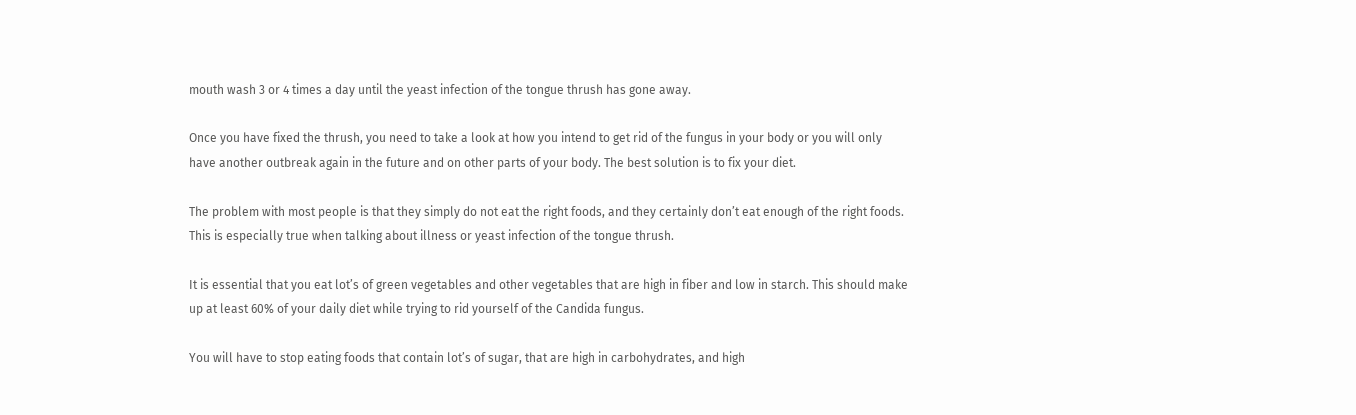mouth wash 3 or 4 times a day until the yeast infection of the tongue thrush has gone away.

Once you have fixed the thrush, you need to take a look at how you intend to get rid of the fungus in your body or you will only have another outbreak again in the future and on other parts of your body. The best solution is to fix your diet.

The problem with most people is that they simply do not eat the right foods, and they certainly don’t eat enough of the right foods. This is especially true when talking about illness or yeast infection of the tongue thrush.

It is essential that you eat lot’s of green vegetables and other vegetables that are high in fiber and low in starch. This should make up at least 60% of your daily diet while trying to rid yourself of the Candida fungus.

You will have to stop eating foods that contain lot’s of sugar, that are high in carbohydrates, and high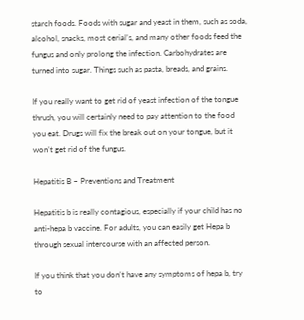starch foods. Foods with sugar and yeast in them, such as soda, alcohol, snacks, most cerial’s, and many other foods feed the fungus and only prolong the infection. Carbohydrates are turned into sugar. Things such as pasta, breads, and grains.

If you really want to get rid of yeast infection of the tongue thrush, you will certainly need to pay attention to the food you eat. Drugs will fix the break out on your tongue, but it won’t get rid of the fungus.

Hepatitis B – Preventions and Treatment

Hepatitis b is really contagious, especially if your child has no anti-hepa b vaccine. For adults, you can easily get Hepa b through sexual intercourse with an affected person.

If you think that you don’t have any symptoms of hepa b, try to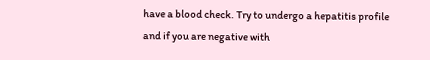have a blood check. Try to undergo a hepatitis profile and if you are negative with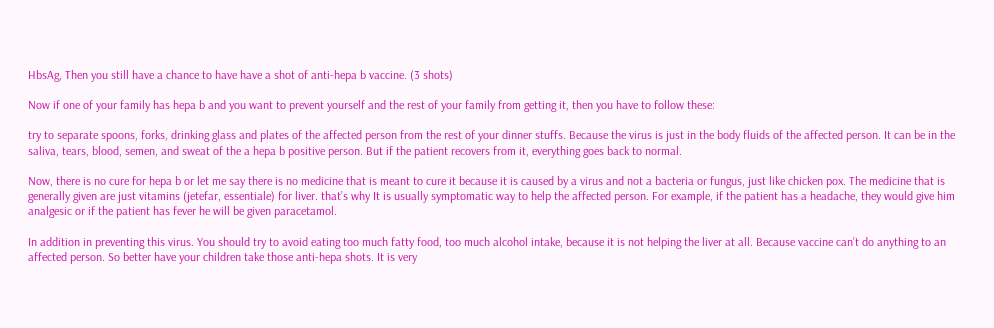HbsAg, Then you still have a chance to have have a shot of anti-hepa b vaccine. (3 shots)

Now if one of your family has hepa b and you want to prevent yourself and the rest of your family from getting it, then you have to follow these:

try to separate spoons, forks, drinking glass and plates of the affected person from the rest of your dinner stuffs. Because the virus is just in the body fluids of the affected person. It can be in the saliva, tears, blood, semen, and sweat of the a hepa b positive person. But if the patient recovers from it, everything goes back to normal.

Now, there is no cure for hepa b or let me say there is no medicine that is meant to cure it because it is caused by a virus and not a bacteria or fungus, just like chicken pox. The medicine that is generally given are just vitamins (jetefar, essentiale) for liver. that’s why It is usually symptomatic way to help the affected person. For example, if the patient has a headache, they would give him analgesic or if the patient has fever he will be given paracetamol.

In addition in preventing this virus. You should try to avoid eating too much fatty food, too much alcohol intake, because it is not helping the liver at all. Because vaccine can’t do anything to an affected person. So better have your children take those anti-hepa shots. It is very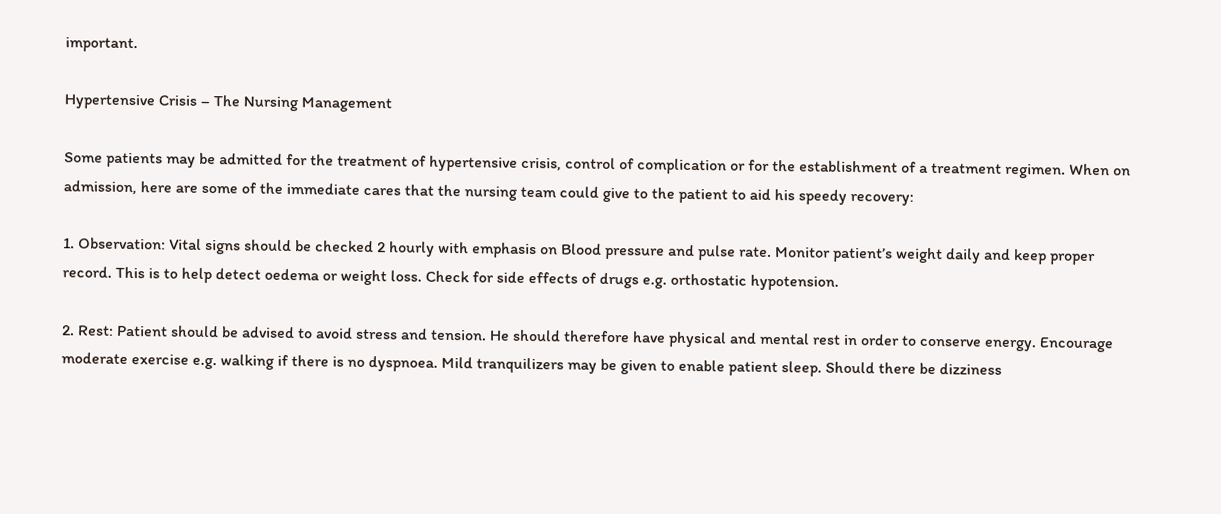important.

Hypertensive Crisis – The Nursing Management

Some patients may be admitted for the treatment of hypertensive crisis, control of complication or for the establishment of a treatment regimen. When on admission, here are some of the immediate cares that the nursing team could give to the patient to aid his speedy recovery:

1. Observation: Vital signs should be checked 2 hourly with emphasis on Blood pressure and pulse rate. Monitor patient’s weight daily and keep proper record. This is to help detect oedema or weight loss. Check for side effects of drugs e.g. orthostatic hypotension.

2. Rest: Patient should be advised to avoid stress and tension. He should therefore have physical and mental rest in order to conserve energy. Encourage moderate exercise e.g. walking if there is no dyspnoea. Mild tranquilizers may be given to enable patient sleep. Should there be dizziness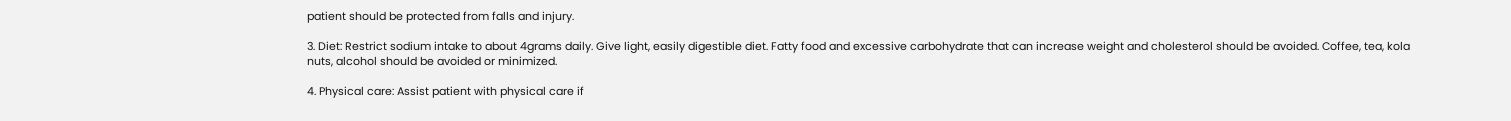patient should be protected from falls and injury.

3. Diet: Restrict sodium intake to about 4grams daily. Give light, easily digestible diet. Fatty food and excessive carbohydrate that can increase weight and cholesterol should be avoided. Coffee, tea, kola nuts, alcohol should be avoided or minimized.

4. Physical care: Assist patient with physical care if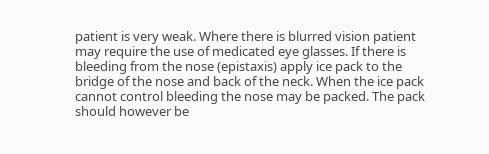patient is very weak. Where there is blurred vision patient may require the use of medicated eye glasses. If there is bleeding from the nose (epistaxis) apply ice pack to the bridge of the nose and back of the neck. When the ice pack cannot control bleeding the nose may be packed. The pack should however be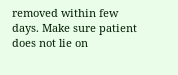removed within few days. Make sure patient does not lie on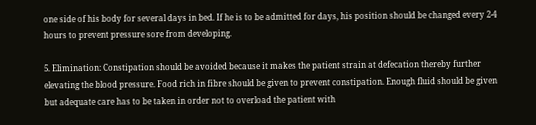one side of his body for several days in bed. If he is to be admitted for days, his position should be changed every 2-4 hours to prevent pressure sore from developing.

5. Elimination: Constipation should be avoided because it makes the patient strain at defecation thereby further elevating the blood pressure. Food rich in fibre should be given to prevent constipation. Enough fluid should be given but adequate care has to be taken in order not to overload the patient with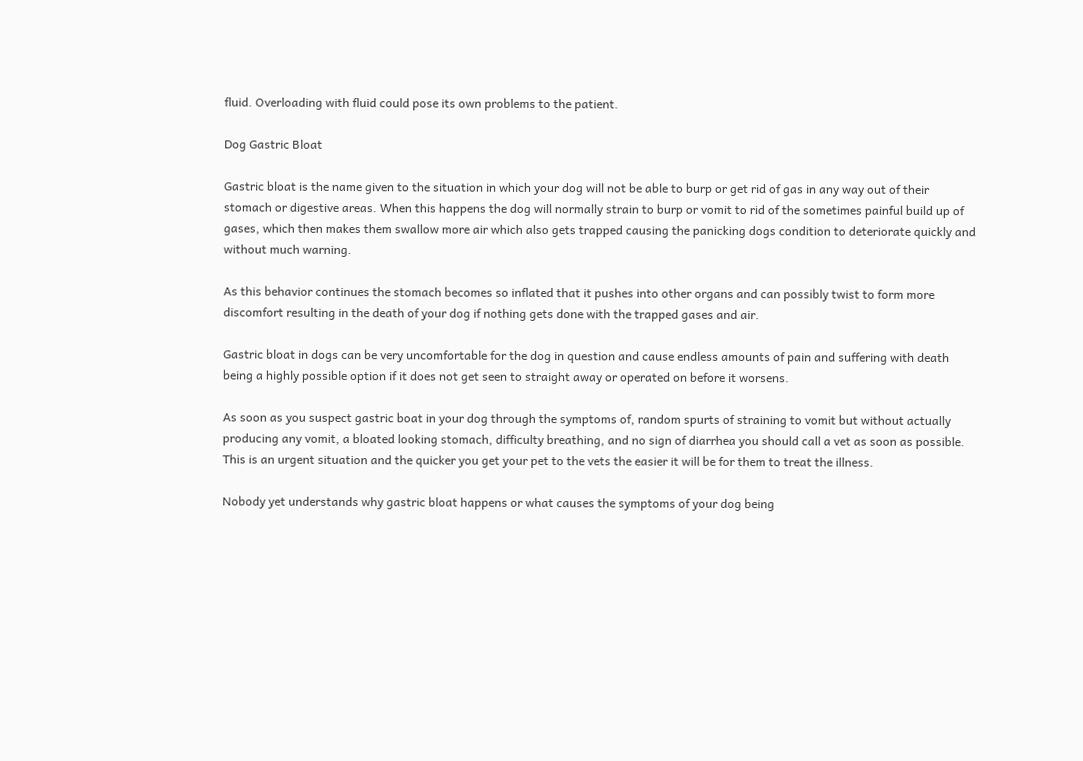fluid. Overloading with fluid could pose its own problems to the patient.

Dog Gastric Bloat

Gastric bloat is the name given to the situation in which your dog will not be able to burp or get rid of gas in any way out of their stomach or digestive areas. When this happens the dog will normally strain to burp or vomit to rid of the sometimes painful build up of gases, which then makes them swallow more air which also gets trapped causing the panicking dogs condition to deteriorate quickly and without much warning.

As this behavior continues the stomach becomes so inflated that it pushes into other organs and can possibly twist to form more discomfort resulting in the death of your dog if nothing gets done with the trapped gases and air.

Gastric bloat in dogs can be very uncomfortable for the dog in question and cause endless amounts of pain and suffering with death being a highly possible option if it does not get seen to straight away or operated on before it worsens.

As soon as you suspect gastric boat in your dog through the symptoms of, random spurts of straining to vomit but without actually producing any vomit, a bloated looking stomach, difficulty breathing, and no sign of diarrhea you should call a vet as soon as possible. This is an urgent situation and the quicker you get your pet to the vets the easier it will be for them to treat the illness.

Nobody yet understands why gastric bloat happens or what causes the symptoms of your dog being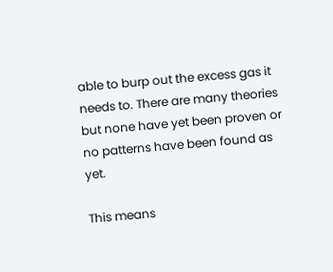able to burp out the excess gas it needs to. There are many theories but none have yet been proven or no patterns have been found as yet.

This means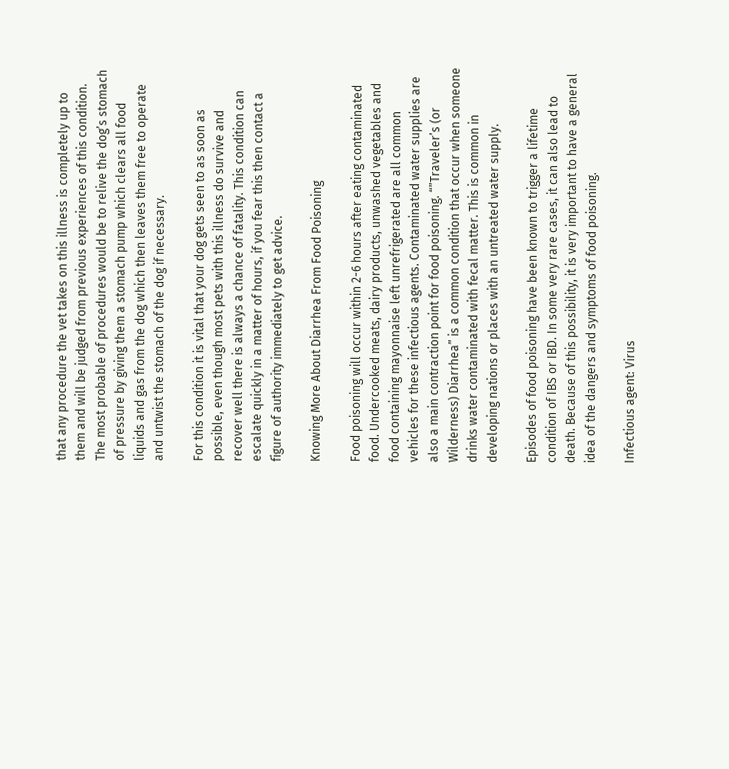that any procedure the vet takes on this illness is completely up to them and will be judged from previous experiences of this condition. The most probable of procedures would be to relive the dog’s stomach of pressure by giving them a stomach pump which clears all food liquids and gas from the dog which then leaves them free to operate and untwist the stomach of the dog if necessary.

For this condition it is vital that your dog gets seen to as soon as possible, even though most pets with this illness do survive and recover well there is always a chance of fatality. This condition can escalate quickly in a matter of hours, if you fear this then contact a figure of authority immediately to get advice.

Knowing More About Diarrhea From Food Poisoning

Food poisoning will occur within 2-6 hours after eating contaminated food. Undercooked meats, dairy products, unwashed vegetables and food containing mayonnaise left unrefrigerated are all common vehicles for these infectious agents. Contaminated water supplies are also a main contraction point for food poisoning. “”Traveler’s (or Wilderness) Diarrhea” is a common condition that occur when someone drinks water contaminated with fecal matter. This is common in developing nations or places with an untreated water supply.

Episodes of food poisoning have been known to trigger a lifetime condition of IBS or IBD. In some very rare cases, it can also lead to death. Because of this possibility, it is very important to have a general idea of the dangers and symptoms of food poisoning.

Infectious agent: Virus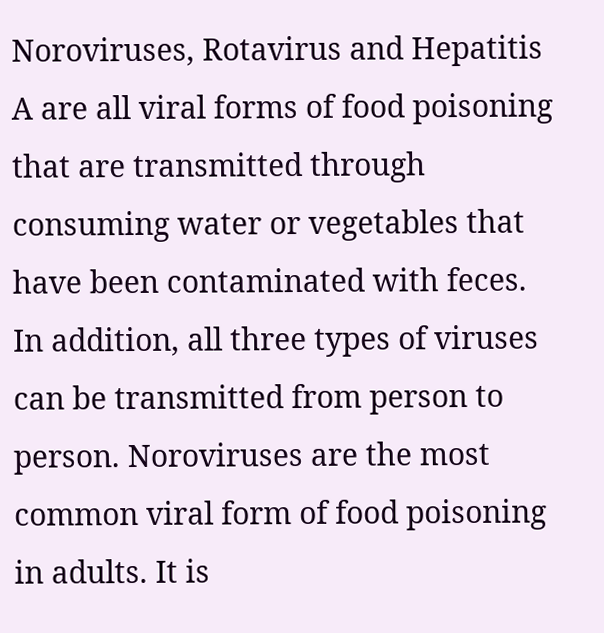Noroviruses, Rotavirus and Hepatitis A are all viral forms of food poisoning that are transmitted through consuming water or vegetables that have been contaminated with feces. In addition, all three types of viruses can be transmitted from person to person. Noroviruses are the most common viral form of food poisoning in adults. It is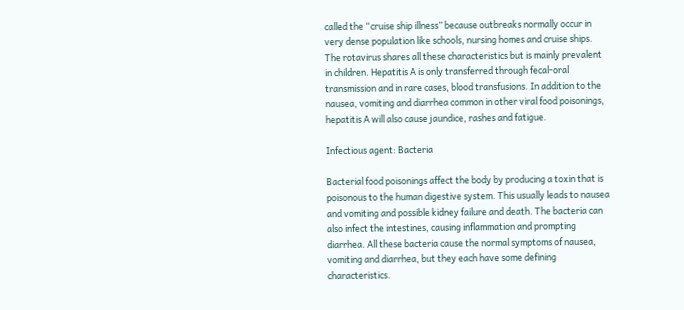called the “cruise ship illness” because outbreaks normally occur in very dense population like schools, nursing homes and cruise ships. The rotavirus shares all these characteristics but is mainly prevalent in children. Hepatitis A is only transferred through fecal-oral transmission and in rare cases, blood transfusions. In addition to the nausea, vomiting and diarrhea common in other viral food poisonings, hepatitis A will also cause jaundice, rashes and fatigue.

Infectious agent: Bacteria

Bacterial food poisonings affect the body by producing a toxin that is poisonous to the human digestive system. This usually leads to nausea and vomiting and possible kidney failure and death. The bacteria can also infect the intestines, causing inflammation and prompting diarrhea. All these bacteria cause the normal symptoms of nausea, vomiting and diarrhea, but they each have some defining characteristics.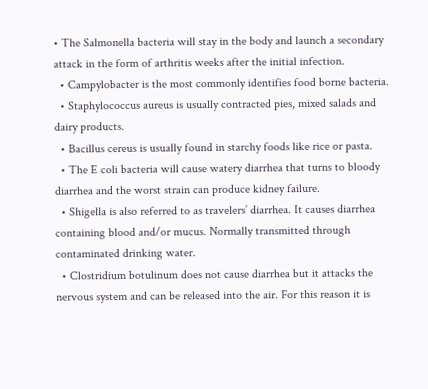• The Salmonella bacteria will stay in the body and launch a secondary attack in the form of arthritis weeks after the initial infection.
  • Campylobacter is the most commonly identifies food borne bacteria.
  • Staphylococcus aureus is usually contracted pies, mixed salads and dairy products.
  • Bacillus cereus is usually found in starchy foods like rice or pasta.
  • The E coli bacteria will cause watery diarrhea that turns to bloody diarrhea and the worst strain can produce kidney failure.
  • Shigella is also referred to as travelers’ diarrhea. It causes diarrhea containing blood and/or mucus. Normally transmitted through contaminated drinking water.
  • Clostridium botulinum does not cause diarrhea but it attacks the nervous system and can be released into the air. For this reason it is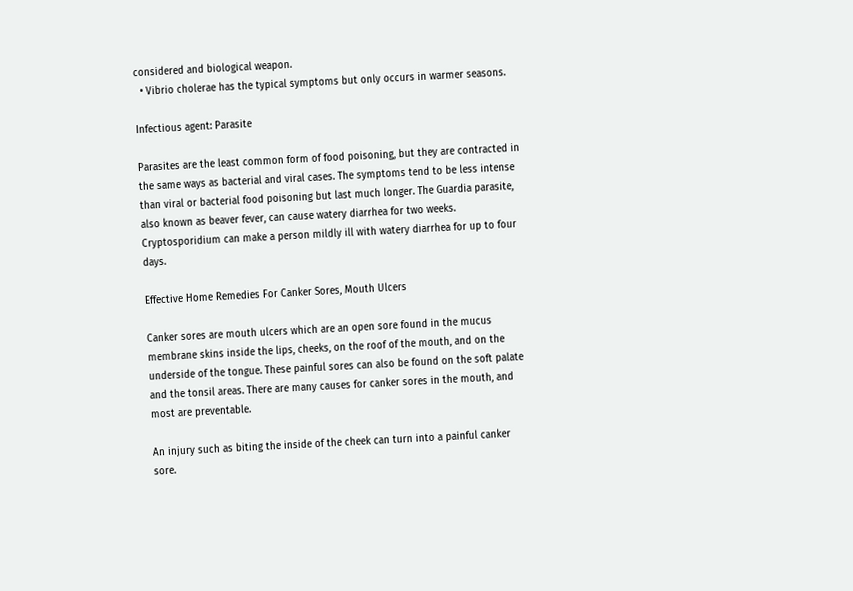considered and biological weapon.
  • Vibrio cholerae has the typical symptoms but only occurs in warmer seasons.

Infectious agent: Parasite

Parasites are the least common form of food poisoning, but they are contracted in the same ways as bacterial and viral cases. The symptoms tend to be less intense than viral or bacterial food poisoning but last much longer. The Guardia parasite, also known as beaver fever, can cause watery diarrhea for two weeks. Cryptosporidium can make a person mildly ill with watery diarrhea for up to four days.

Effective Home Remedies For Canker Sores, Mouth Ulcers

Canker sores are mouth ulcers which are an open sore found in the mucus membrane skins inside the lips, cheeks, on the roof of the mouth, and on the underside of the tongue. These painful sores can also be found on the soft palate and the tonsil areas. There are many causes for canker sores in the mouth, and most are preventable.

An injury such as biting the inside of the cheek can turn into a painful canker sore.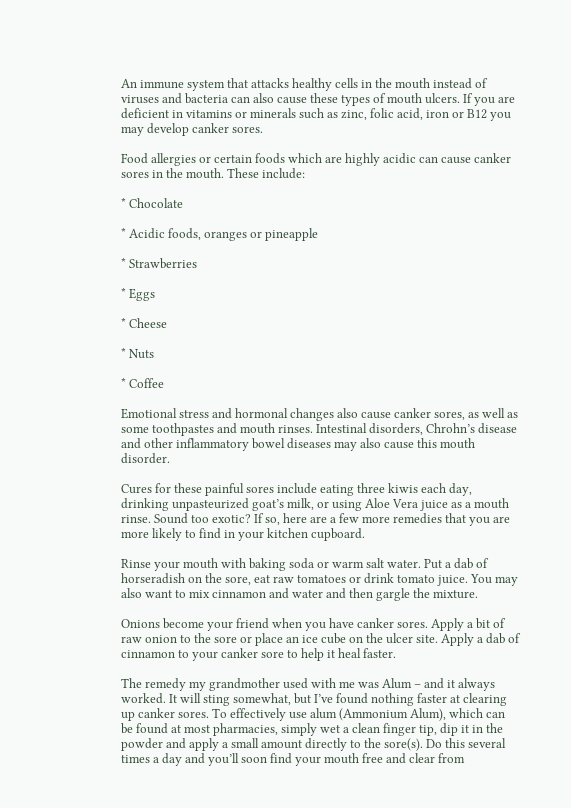An immune system that attacks healthy cells in the mouth instead of viruses and bacteria can also cause these types of mouth ulcers. If you are deficient in vitamins or minerals such as zinc, folic acid, iron or B12 you may develop canker sores.

Food allergies or certain foods which are highly acidic can cause canker sores in the mouth. These include:

* Chocolate

* Acidic foods, oranges or pineapple

* Strawberries

* Eggs

* Cheese

* Nuts

* Coffee

Emotional stress and hormonal changes also cause canker sores, as well as some toothpastes and mouth rinses. Intestinal disorders, Chrohn’s disease and other inflammatory bowel diseases may also cause this mouth disorder.

Cures for these painful sores include eating three kiwis each day, drinking unpasteurized goat’s milk, or using Aloe Vera juice as a mouth rinse. Sound too exotic? If so, here are a few more remedies that you are more likely to find in your kitchen cupboard.

Rinse your mouth with baking soda or warm salt water. Put a dab of horseradish on the sore, eat raw tomatoes or drink tomato juice. You may also want to mix cinnamon and water and then gargle the mixture.

Onions become your friend when you have canker sores. Apply a bit of raw onion to the sore or place an ice cube on the ulcer site. Apply a dab of cinnamon to your canker sore to help it heal faster.

The remedy my grandmother used with me was Alum – and it always worked. It will sting somewhat, but I’ve found nothing faster at clearing up canker sores. To effectively use alum (Ammonium Alum), which can be found at most pharmacies, simply wet a clean finger tip, dip it in the powder and apply a small amount directly to the sore(s). Do this several times a day and you’ll soon find your mouth free and clear from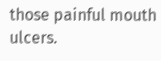those painful mouth ulcers.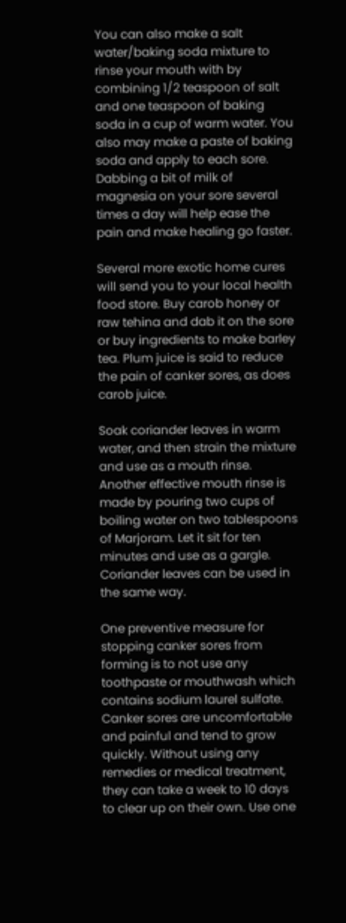You can also make a salt water/baking soda mixture to rinse your mouth with by combining 1/2 teaspoon of salt and one teaspoon of baking soda in a cup of warm water. You also may make a paste of baking soda and apply to each sore. Dabbing a bit of milk of magnesia on your sore several times a day will help ease the pain and make healing go faster.

Several more exotic home cures will send you to your local health food store. Buy carob honey or raw tehina and dab it on the sore or buy ingredients to make barley tea. Plum juice is said to reduce the pain of canker sores, as does carob juice.

Soak coriander leaves in warm water, and then strain the mixture and use as a mouth rinse. Another effective mouth rinse is made by pouring two cups of boiling water on two tablespoons of Marjoram. Let it sit for ten minutes and use as a gargle. Coriander leaves can be used in the same way.

One preventive measure for stopping canker sores from forming is to not use any toothpaste or mouthwash which contains sodium laurel sulfate. Canker sores are uncomfortable and painful and tend to grow quickly. Without using any remedies or medical treatment, they can take a week to 10 days to clear up on their own. Use one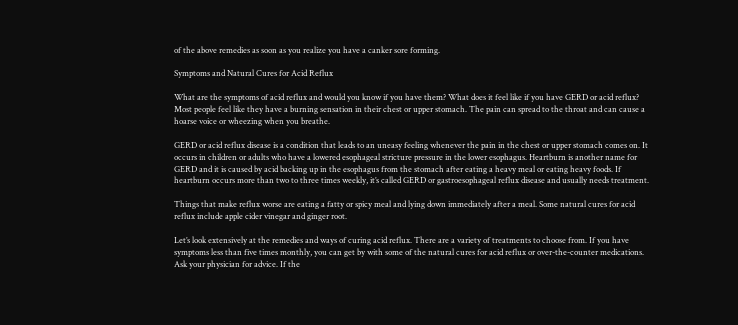of the above remedies as soon as you realize you have a canker sore forming.

Symptoms and Natural Cures for Acid Reflux

What are the symptoms of acid reflux and would you know if you have them? What does it feel like if you have GERD or acid reflux? Most people feel like they have a burning sensation in their chest or upper stomach. The pain can spread to the throat and can cause a hoarse voice or wheezing when you breathe.

GERD or acid reflux disease is a condition that leads to an uneasy feeling whenever the pain in the chest or upper stomach comes on. It occurs in children or adults who have a lowered esophageal stricture pressure in the lower esophagus. Heartburn is another name for GERD and it is caused by acid backing up in the esophagus from the stomach after eating a heavy meal or eating heavy foods. If heartburn occurs more than two to three times weekly, it’s called GERD or gastroesophageal reflux disease and usually needs treatment.

Things that make reflux worse are eating a fatty or spicy meal and lying down immediately after a meal. Some natural cures for acid reflux include apple cider vinegar and ginger root.

Let’s look extensively at the remedies and ways of curing acid reflux. There are a variety of treatments to choose from. If you have symptoms less than five times monthly, you can get by with some of the natural cures for acid reflux or over-the-counter medications. Ask your physician for advice. If the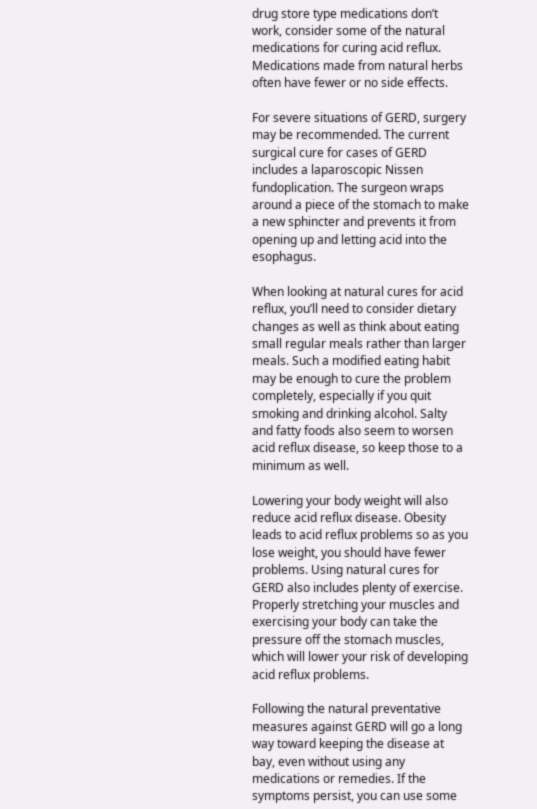drug store type medications don’t work, consider some of the natural medications for curing acid reflux. Medications made from natural herbs often have fewer or no side effects.

For severe situations of GERD, surgery may be recommended. The current surgical cure for cases of GERD includes a laparoscopic Nissen fundoplication. The surgeon wraps around a piece of the stomach to make a new sphincter and prevents it from opening up and letting acid into the esophagus.

When looking at natural cures for acid reflux, you’ll need to consider dietary changes as well as think about eating small regular meals rather than larger meals. Such a modified eating habit may be enough to cure the problem completely, especially if you quit smoking and drinking alcohol. Salty and fatty foods also seem to worsen acid reflux disease, so keep those to a minimum as well.

Lowering your body weight will also reduce acid reflux disease. Obesity leads to acid reflux problems so as you lose weight, you should have fewer problems. Using natural cures for GERD also includes plenty of exercise. Properly stretching your muscles and exercising your body can take the pressure off the stomach muscles, which will lower your risk of developing acid reflux problems.

Following the natural preventative measures against GERD will go a long way toward keeping the disease at bay, even without using any medications or remedies. If the symptoms persist, you can use some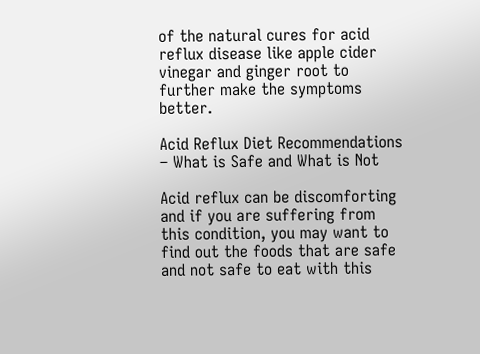of the natural cures for acid reflux disease like apple cider vinegar and ginger root to further make the symptoms better.

Acid Reflux Diet Recommendations – What is Safe and What is Not

Acid reflux can be discomforting and if you are suffering from this condition, you may want to find out the foods that are safe and not safe to eat with this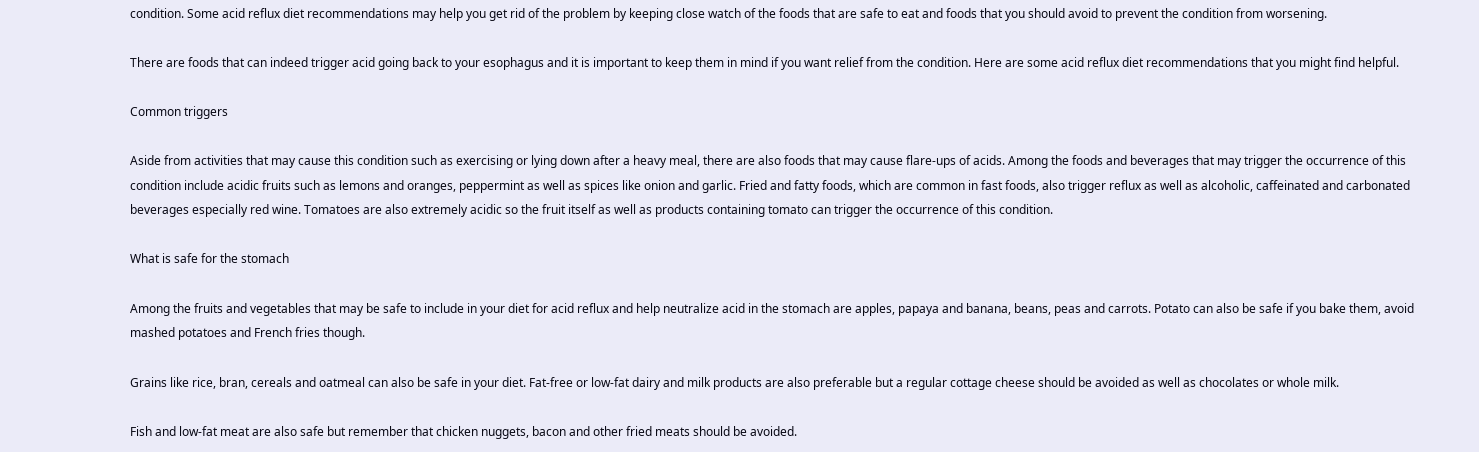condition. Some acid reflux diet recommendations may help you get rid of the problem by keeping close watch of the foods that are safe to eat and foods that you should avoid to prevent the condition from worsening.

There are foods that can indeed trigger acid going back to your esophagus and it is important to keep them in mind if you want relief from the condition. Here are some acid reflux diet recommendations that you might find helpful.

Common triggers

Aside from activities that may cause this condition such as exercising or lying down after a heavy meal, there are also foods that may cause flare-ups of acids. Among the foods and beverages that may trigger the occurrence of this condition include acidic fruits such as lemons and oranges, peppermint as well as spices like onion and garlic. Fried and fatty foods, which are common in fast foods, also trigger reflux as well as alcoholic, caffeinated and carbonated beverages especially red wine. Tomatoes are also extremely acidic so the fruit itself as well as products containing tomato can trigger the occurrence of this condition.

What is safe for the stomach

Among the fruits and vegetables that may be safe to include in your diet for acid reflux and help neutralize acid in the stomach are apples, papaya and banana, beans, peas and carrots. Potato can also be safe if you bake them, avoid mashed potatoes and French fries though.

Grains like rice, bran, cereals and oatmeal can also be safe in your diet. Fat-free or low-fat dairy and milk products are also preferable but a regular cottage cheese should be avoided as well as chocolates or whole milk.

Fish and low-fat meat are also safe but remember that chicken nuggets, bacon and other fried meats should be avoided.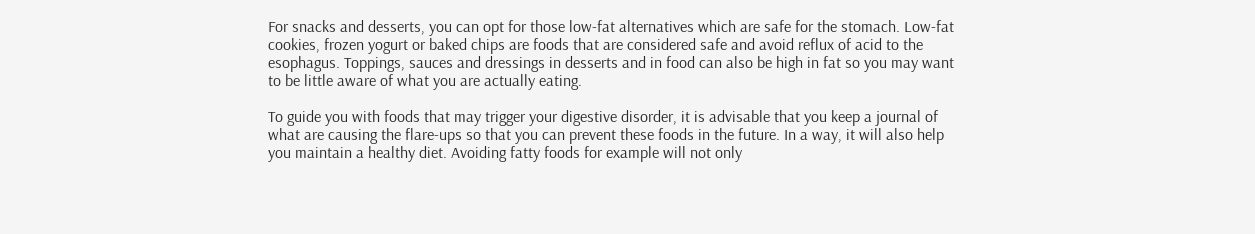For snacks and desserts, you can opt for those low-fat alternatives which are safe for the stomach. Low-fat cookies, frozen yogurt or baked chips are foods that are considered safe and avoid reflux of acid to the esophagus. Toppings, sauces and dressings in desserts and in food can also be high in fat so you may want to be little aware of what you are actually eating.

To guide you with foods that may trigger your digestive disorder, it is advisable that you keep a journal of what are causing the flare-ups so that you can prevent these foods in the future. In a way, it will also help you maintain a healthy diet. Avoiding fatty foods for example will not only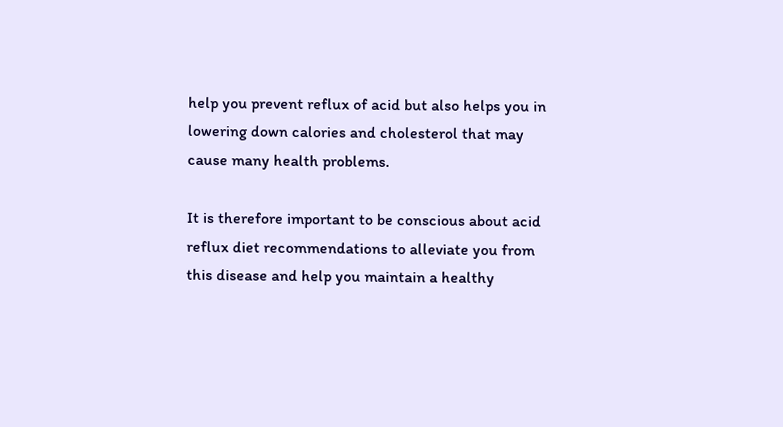help you prevent reflux of acid but also helps you in lowering down calories and cholesterol that may cause many health problems.

It is therefore important to be conscious about acid reflux diet recommendations to alleviate you from this disease and help you maintain a healthy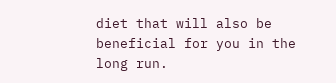diet that will also be beneficial for you in the long run.